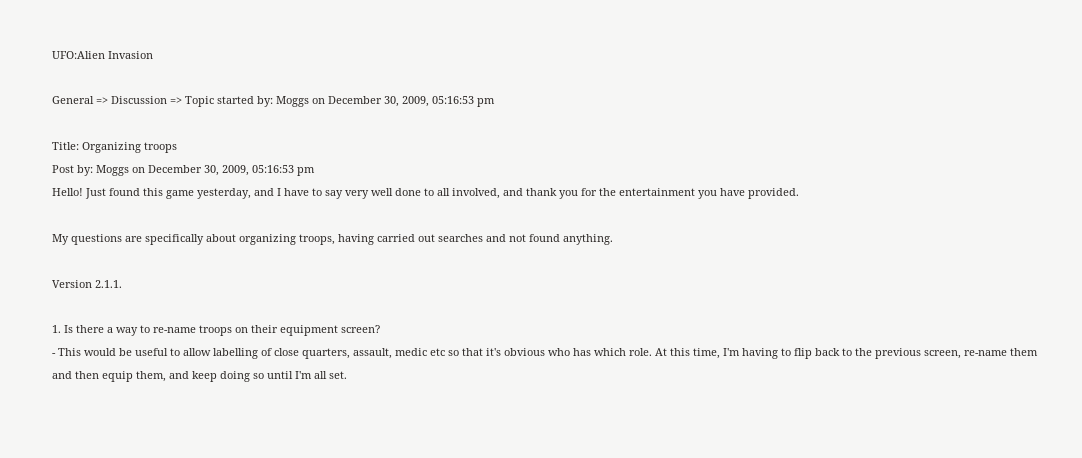UFO:Alien Invasion

General => Discussion => Topic started by: Moggs on December 30, 2009, 05:16:53 pm

Title: Organizing troops
Post by: Moggs on December 30, 2009, 05:16:53 pm
Hello! Just found this game yesterday, and I have to say very well done to all involved, and thank you for the entertainment you have provided.

My questions are specifically about organizing troops, having carried out searches and not found anything.

Version 2.1.1.

1. Is there a way to re-name troops on their equipment screen?
- This would be useful to allow labelling of close quarters, assault, medic etc so that it's obvious who has which role. At this time, I'm having to flip back to the previous screen, re-name them and then equip them, and keep doing so until I'm all set.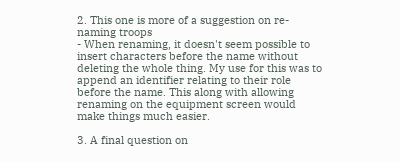2. This one is more of a suggestion on re-naming troops
- When renaming, it doesn't seem possible to insert characters before the name without deleting the whole thing. My use for this was to append an identifier relating to their role before the name. This along with allowing renaming on the equipment screen would make things much easier.

3. A final question on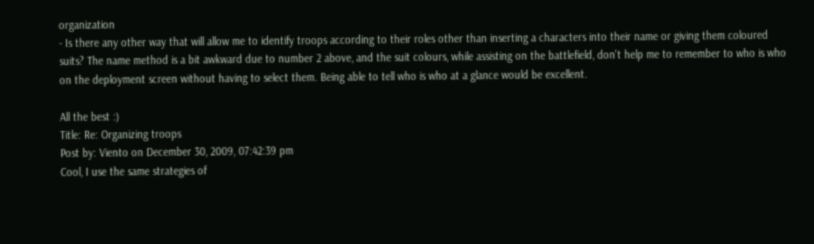organization
- Is there any other way that will allow me to identify troops according to their roles other than inserting a characters into their name or giving them coloured suits? The name method is a bit awkward due to number 2 above, and the suit colours, while assisting on the battlefield, don't help me to remember to who is who on the deployment screen without having to select them. Being able to tell who is who at a glance would be excellent.

All the best :)
Title: Re: Organizing troops
Post by: Viento on December 30, 2009, 07:42:39 pm
Cool, I use the same strategies of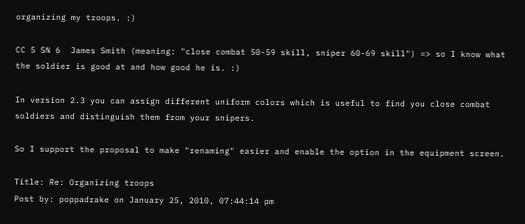organizing my troops. :)

CC 5 SN 6  James Smith (meaning: "close combat 50-59 skill, sniper 60-69 skill") => so I know what the soldier is good at and how good he is. :)

In version 2.3 you can assign different uniform colors which is useful to find you close combat soldiers and distinguish them from your snipers.

So I support the proposal to make "renaming" easier and enable the option in the equipment screen.

Title: Re: Organizing troops
Post by: poppadrake on January 25, 2010, 07:44:14 pm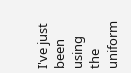I've just been using the uniform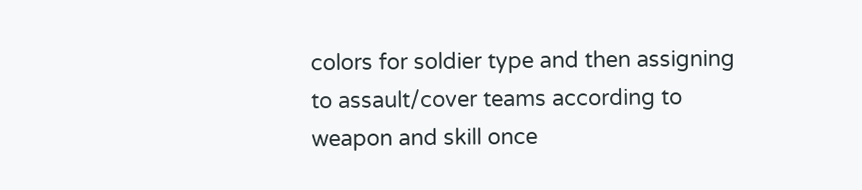colors for soldier type and then assigning to assault/cover teams according to weapon and skill once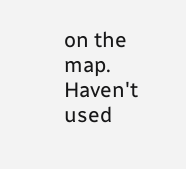on the map.  Haven't used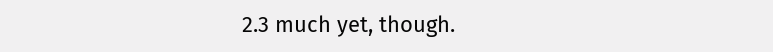2.3 much yet, though.